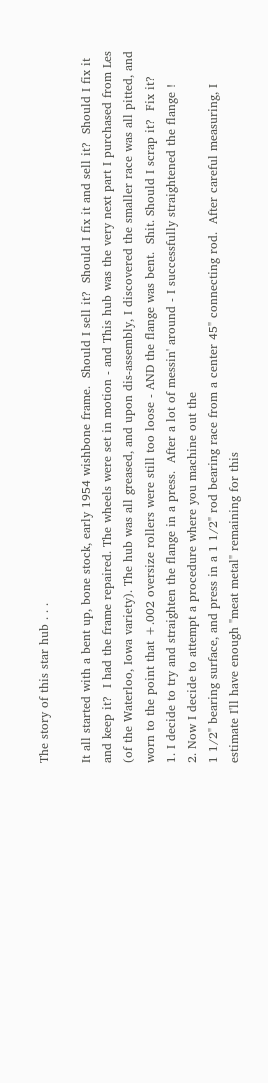The story of this star hub . . .

It all started with a bent up, bone stock, early 1954 wishbone frame.  Should I sell it?  Should I fix it and sell it?  Should I fix it and keep it?  I had the frame repaired. The wheels were set in motion - and This hub was the very next part I purchased from Les (of the Waterloo, Iowa variety). The hub was all greased, and upon dis-assembly, I discovered the smaller race was all pitted, and worn to the point that +.002 oversize rollers were still too loose - AND the flange was bent.  Shit. Should I scrap it?  Fix it?
1. I decide to try and straighten the flange in a press.  After a lot of messin' around - I successfully straightened the flange !
2. Now I decide to attempt a procedure where you machine out the
1 1/2" bearing surface, and press in a 1 1/2" rod bearing race from a center 45" connecting rod.  After careful measuring, I estimate I'll have enough "meat metal" remaining for this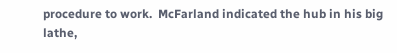procedure to work.  McFarland indicated the hub in his big lathe,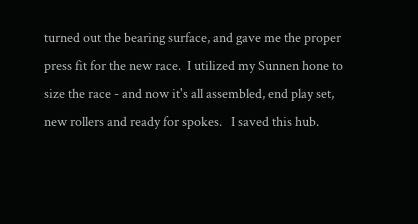turned out the bearing surface, and gave me the proper press fit for the new race.  I utilized my Sunnen hone to size the race - and now it's all assembled, end play set, new rollers and ready for spokes.   I saved this hub.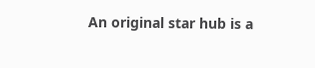An original star hub is a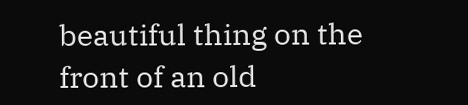beautiful thing on the front of an old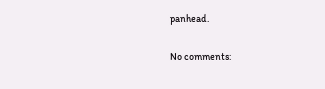panhead.

No comments: